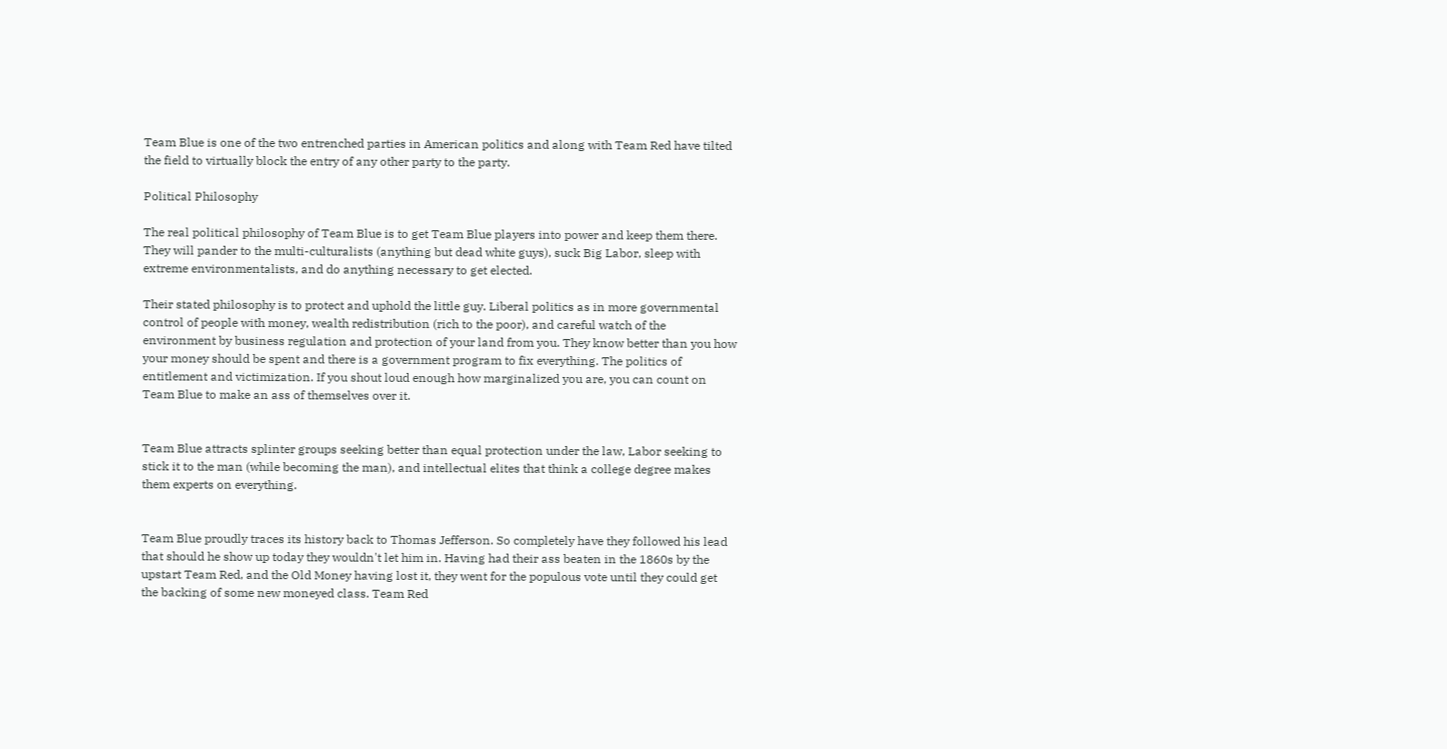Team Blue is one of the two entrenched parties in American politics and along with Team Red have tilted the field to virtually block the entry of any other party to the party.

Political Philosophy

The real political philosophy of Team Blue is to get Team Blue players into power and keep them there. They will pander to the multi-culturalists (anything but dead white guys), suck Big Labor, sleep with extreme environmentalists, and do anything necessary to get elected.

Their stated philosophy is to protect and uphold the little guy. Liberal politics as in more governmental control of people with money, wealth redistribution (rich to the poor), and careful watch of the environment by business regulation and protection of your land from you. They know better than you how your money should be spent and there is a government program to fix everything. The politics of entitlement and victimization. If you shout loud enough how marginalized you are, you can count on Team Blue to make an ass of themselves over it.


Team Blue attracts splinter groups seeking better than equal protection under the law, Labor seeking to stick it to the man (while becoming the man), and intellectual elites that think a college degree makes them experts on everything.


Team Blue proudly traces its history back to Thomas Jefferson. So completely have they followed his lead that should he show up today they wouldn't let him in. Having had their ass beaten in the 1860s by the upstart Team Red, and the Old Money having lost it, they went for the populous vote until they could get the backing of some new moneyed class. Team Red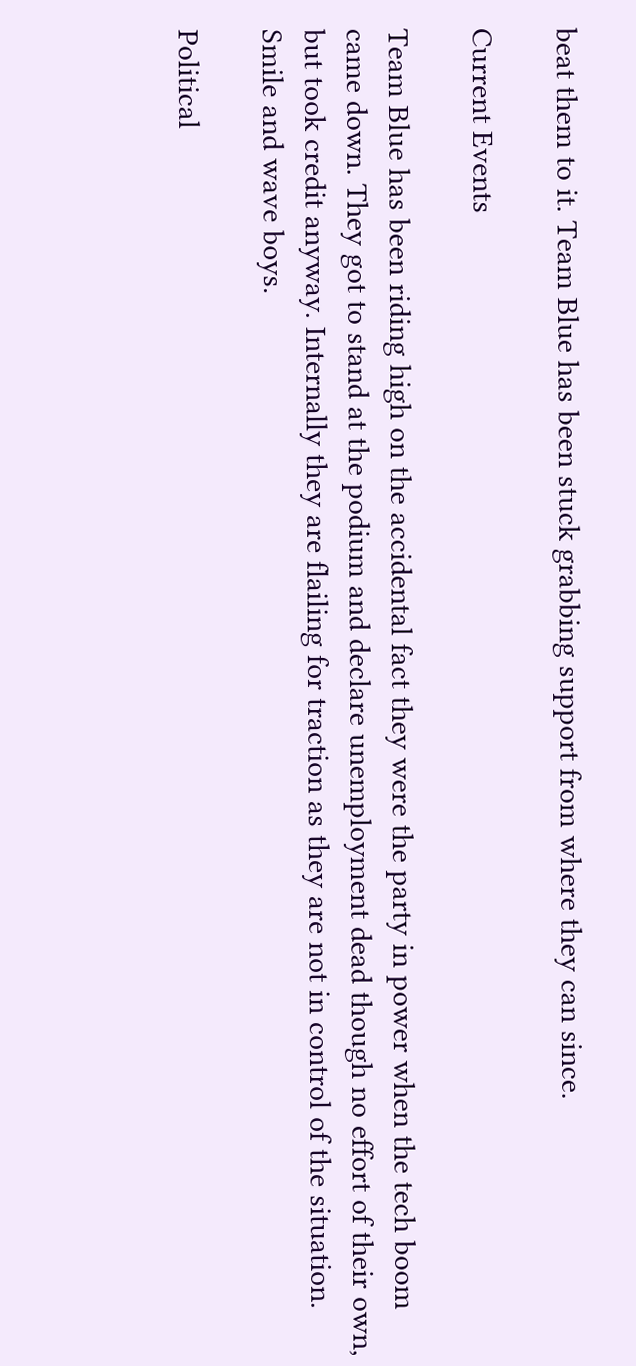beat them to it. Team Blue has been stuck grabbing support from where they can since.

Current Events

Team Blue has been riding high on the accidental fact they were the party in power when the tech boom came down. They got to stand at the podium and declare unemployment dead though no effort of their own, but took credit anyway. Internally they are flailing for traction as they are not in control of the situation. Smile and wave boys.

Political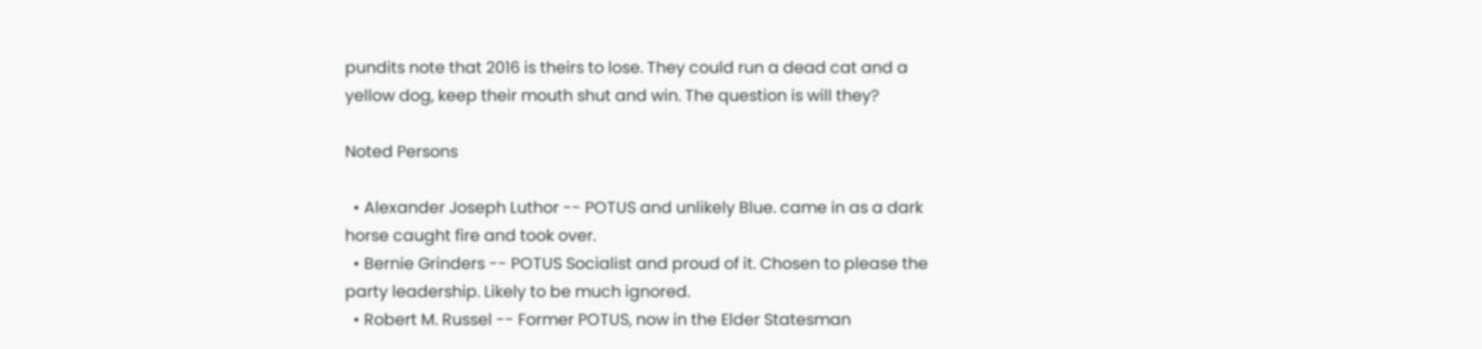pundits note that 2016 is theirs to lose. They could run a dead cat and a yellow dog, keep their mouth shut and win. The question is will they?

Noted Persons

  • Alexander Joseph Luthor -- POTUS and unlikely Blue. came in as a dark horse caught fire and took over.
  • Bernie Grinders -- POTUS Socialist and proud of it. Chosen to please the party leadership. Likely to be much ignored.
  • Robert M. Russel -- Former POTUS, now in the Elder Statesman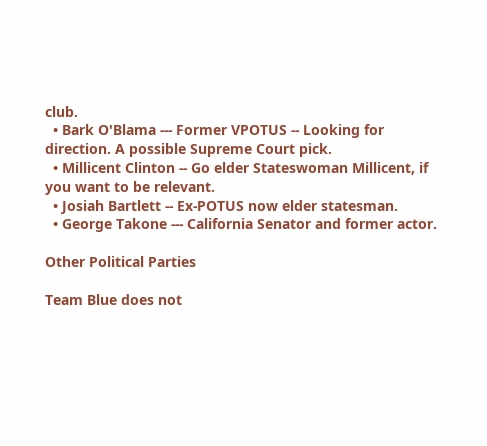club.
  • Bark O'Blama --- Former VPOTUS -- Looking for direction. A possible Supreme Court pick.
  • Millicent Clinton -- Go elder Stateswoman Millicent, if you want to be relevant.
  • Josiah Bartlett -- Ex-POTUS now elder statesman.
  • George Takone --- California Senator and former actor.

Other Political Parties

Team Blue does not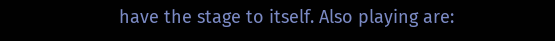have the stage to itself. Also playing are: